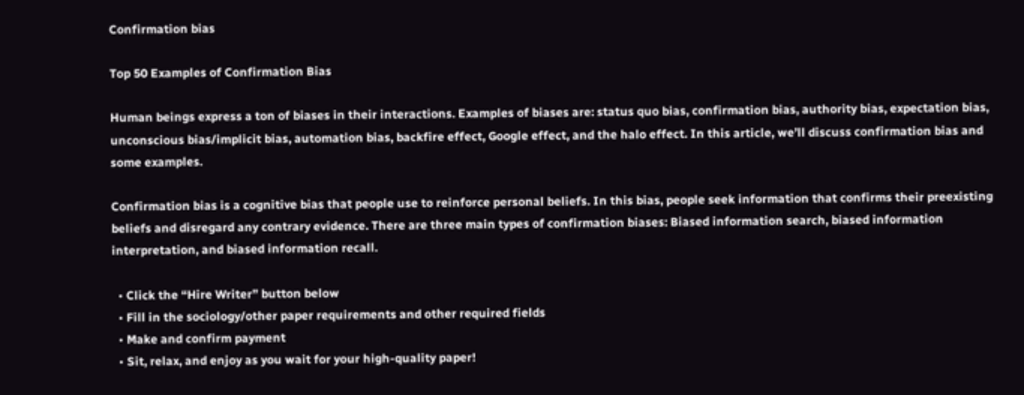Confirmation bias

Top 50 Examples of Confirmation Bias

Human beings express a ton of biases in their interactions. Examples of biases are: status quo bias, confirmation bias, authority bias, expectation bias, unconscious bias/implicit bias, automation bias, backfire effect, Google effect, and the halo effect. In this article, we’ll discuss confirmation bias and some examples.

Confirmation bias is a cognitive bias that people use to reinforce personal beliefs. In this bias, people seek information that confirms their preexisting beliefs and disregard any contrary evidence. There are three main types of confirmation biases: Biased information search, biased information interpretation, and biased information recall.

  • Click the “Hire Writer” button below
  • Fill in the sociology/other paper requirements and other required fields
  • Make and confirm payment
  • Sit, relax, and enjoy as you wait for your high-quality paper!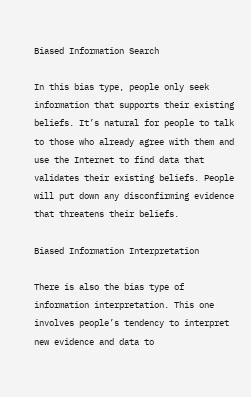Biased Information Search

In this bias type, people only seek information that supports their existing beliefs. It’s natural for people to talk to those who already agree with them and use the Internet to find data that validates their existing beliefs. People will put down any disconfirming evidence that threatens their beliefs.

Biased Information Interpretation

There is also the bias type of information interpretation. This one involves people’s tendency to interpret new evidence and data to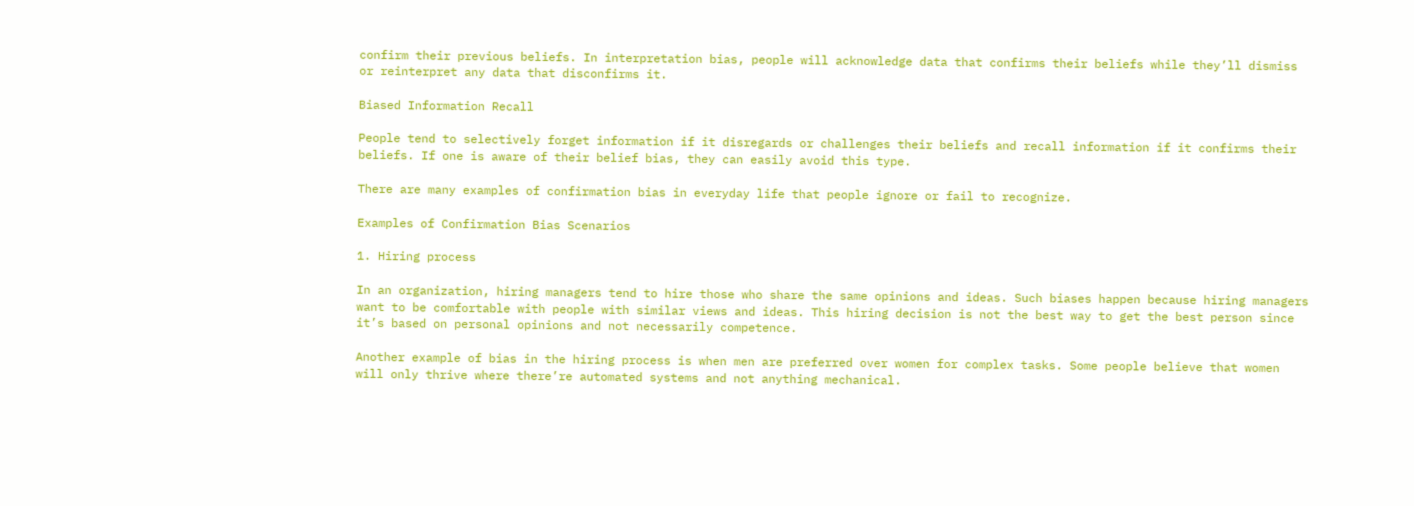confirm their previous beliefs. In interpretation bias, people will acknowledge data that confirms their beliefs while they’ll dismiss or reinterpret any data that disconfirms it.

Biased Information Recall

People tend to selectively forget information if it disregards or challenges their beliefs and recall information if it confirms their beliefs. If one is aware of their belief bias, they can easily avoid this type.

There are many examples of confirmation bias in everyday life that people ignore or fail to recognize.

Examples of Confirmation Bias Scenarios

1. Hiring process

In an organization, hiring managers tend to hire those who share the same opinions and ideas. Such biases happen because hiring managers want to be comfortable with people with similar views and ideas. This hiring decision is not the best way to get the best person since it’s based on personal opinions and not necessarily competence.

Another example of bias in the hiring process is when men are preferred over women for complex tasks. Some people believe that women will only thrive where there’re automated systems and not anything mechanical.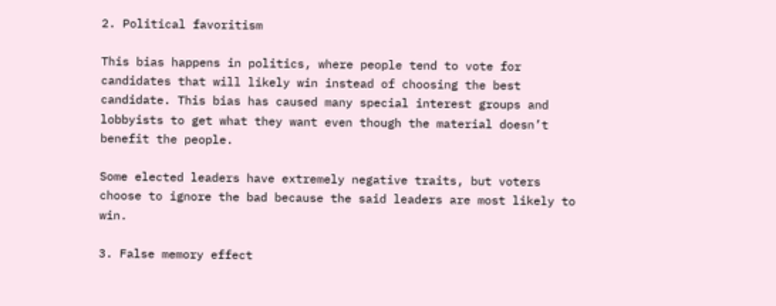2. Political favoritism

This bias happens in politics, where people tend to vote for candidates that will likely win instead of choosing the best candidate. This bias has caused many special interest groups and lobbyists to get what they want even though the material doesn’t benefit the people.

Some elected leaders have extremely negative traits, but voters choose to ignore the bad because the said leaders are most likely to win.

3. False memory effect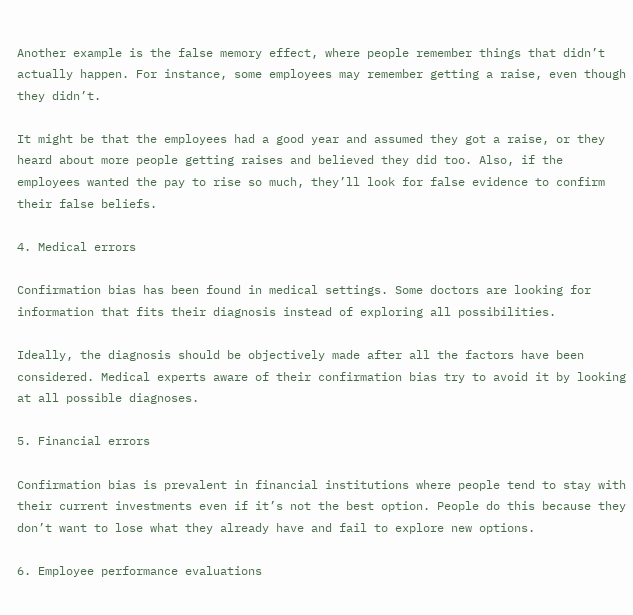Another example is the false memory effect, where people remember things that didn’t actually happen. For instance, some employees may remember getting a raise, even though they didn’t.

It might be that the employees had a good year and assumed they got a raise, or they heard about more people getting raises and believed they did too. Also, if the employees wanted the pay to rise so much, they’ll look for false evidence to confirm their false beliefs.

4. Medical errors

Confirmation bias has been found in medical settings. Some doctors are looking for information that fits their diagnosis instead of exploring all possibilities.

Ideally, the diagnosis should be objectively made after all the factors have been considered. Medical experts aware of their confirmation bias try to avoid it by looking at all possible diagnoses.

5. Financial errors

Confirmation bias is prevalent in financial institutions where people tend to stay with their current investments even if it’s not the best option. People do this because they don’t want to lose what they already have and fail to explore new options.

6. Employee performance evaluations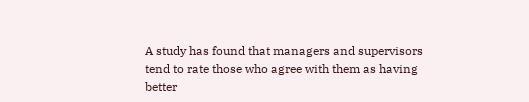A study has found that managers and supervisors tend to rate those who agree with them as having better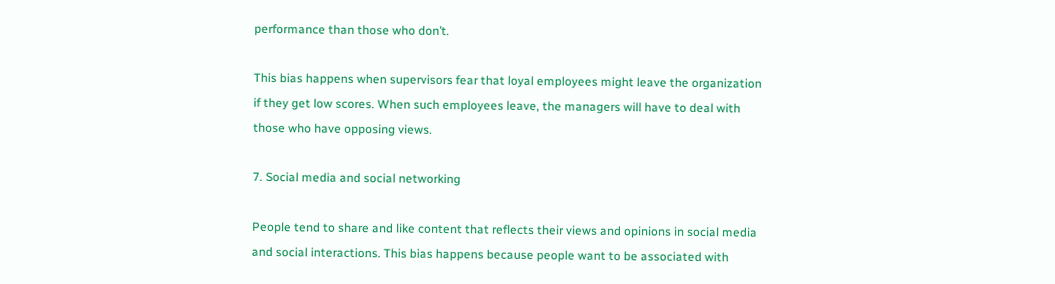performance than those who don’t.

This bias happens when supervisors fear that loyal employees might leave the organization if they get low scores. When such employees leave, the managers will have to deal with those who have opposing views.

7. Social media and social networking

People tend to share and like content that reflects their views and opinions in social media and social interactions. This bias happens because people want to be associated with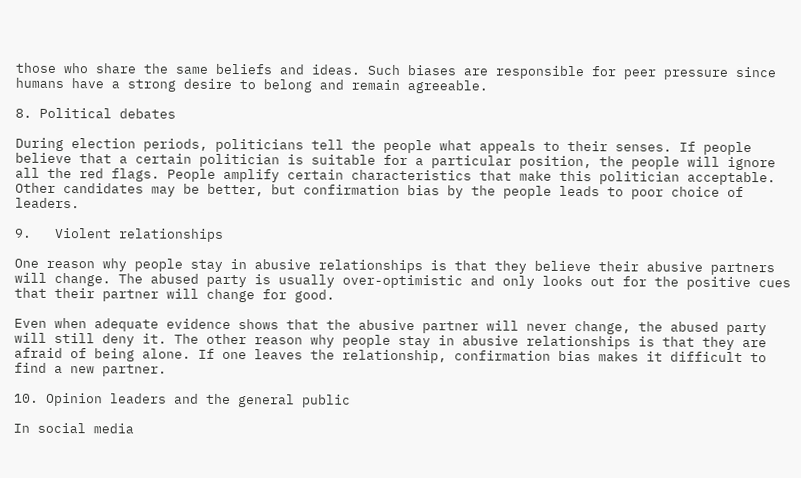those who share the same beliefs and ideas. Such biases are responsible for peer pressure since humans have a strong desire to belong and remain agreeable.

8. Political debates

During election periods, politicians tell the people what appeals to their senses. If people believe that a certain politician is suitable for a particular position, the people will ignore all the red flags. People amplify certain characteristics that make this politician acceptable. Other candidates may be better, but confirmation bias by the people leads to poor choice of leaders.

9.   Violent relationships

One reason why people stay in abusive relationships is that they believe their abusive partners will change. The abused party is usually over-optimistic and only looks out for the positive cues that their partner will change for good.

Even when adequate evidence shows that the abusive partner will never change, the abused party will still deny it. The other reason why people stay in abusive relationships is that they are afraid of being alone. If one leaves the relationship, confirmation bias makes it difficult to find a new partner.

10. Opinion leaders and the general public

In social media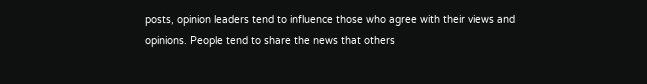posts, opinion leaders tend to influence those who agree with their views and opinions. People tend to share the news that others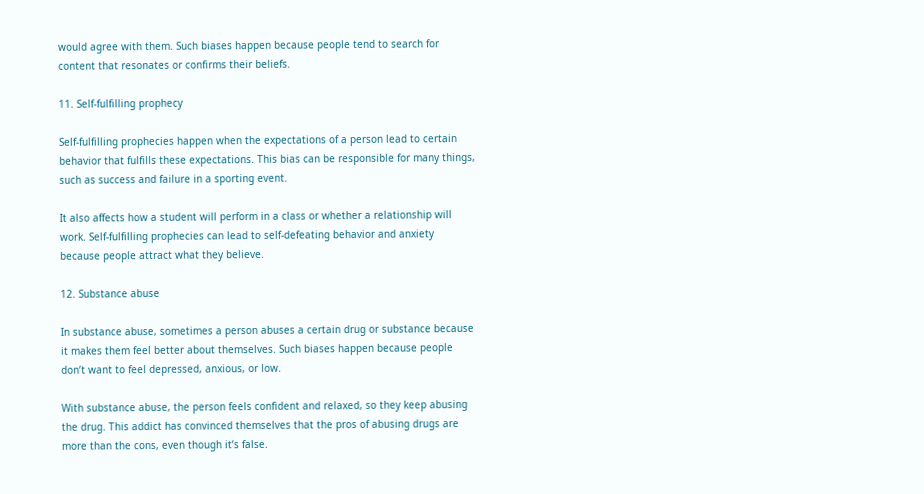would agree with them. Such biases happen because people tend to search for content that resonates or confirms their beliefs.

11. Self-fulfilling prophecy

Self-fulfilling prophecies happen when the expectations of a person lead to certain behavior that fulfills these expectations. This bias can be responsible for many things, such as success and failure in a sporting event.

It also affects how a student will perform in a class or whether a relationship will work. Self-fulfilling prophecies can lead to self-defeating behavior and anxiety because people attract what they believe.

12. Substance abuse

In substance abuse, sometimes a person abuses a certain drug or substance because it makes them feel better about themselves. Such biases happen because people don’t want to feel depressed, anxious, or low.

With substance abuse, the person feels confident and relaxed, so they keep abusing the drug. This addict has convinced themselves that the pros of abusing drugs are more than the cons, even though it’s false.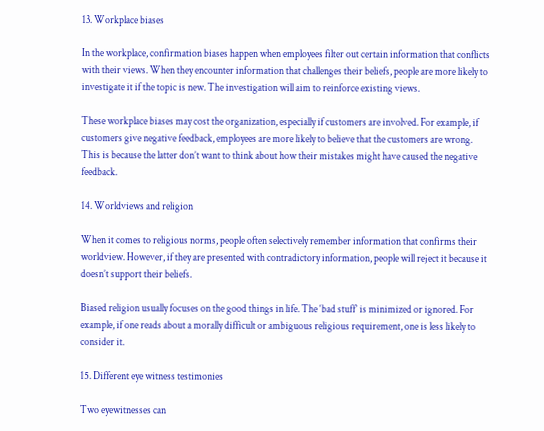13. Workplace biases

In the workplace, confirmation biases happen when employees filter out certain information that conflicts with their views. When they encounter information that challenges their beliefs, people are more likely to investigate it if the topic is new. The investigation will aim to reinforce existing views.

These workplace biases may cost the organization, especially if customers are involved. For example, if customers give negative feedback, employees are more likely to believe that the customers are wrong. This is because the latter don’t want to think about how their mistakes might have caused the negative feedback.

14. Worldviews and religion

When it comes to religious norms, people often selectively remember information that confirms their worldview. However, if they are presented with contradictory information, people will reject it because it doesn’t support their beliefs.

Biased religion usually focuses on the good things in life. The ‘bad stuff’ is minimized or ignored. For example, if one reads about a morally difficult or ambiguous religious requirement, one is less likely to consider it.

15. Different eye witness testimonies

Two eyewitnesses can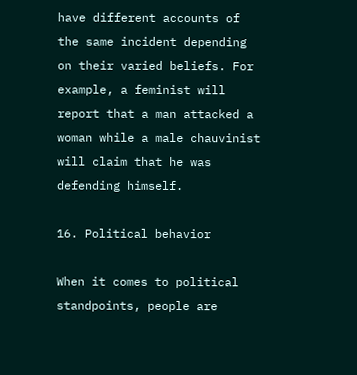have different accounts of the same incident depending on their varied beliefs. For example, a feminist will report that a man attacked a woman while a male chauvinist will claim that he was defending himself.

16. Political behavior

When it comes to political standpoints, people are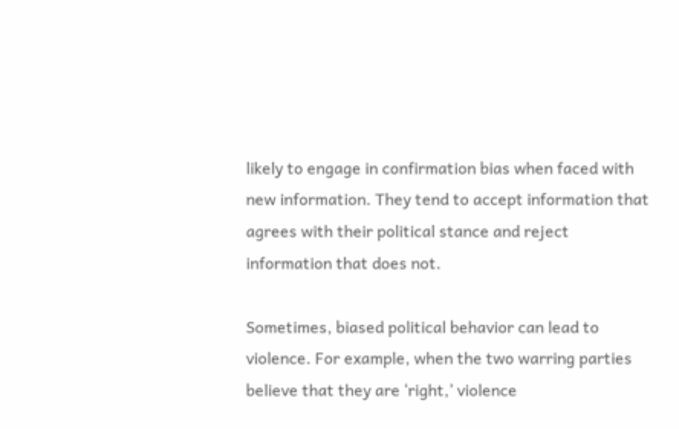likely to engage in confirmation bias when faced with new information. They tend to accept information that agrees with their political stance and reject information that does not.

Sometimes, biased political behavior can lead to violence. For example, when the two warring parties believe that they are ‘right,’ violence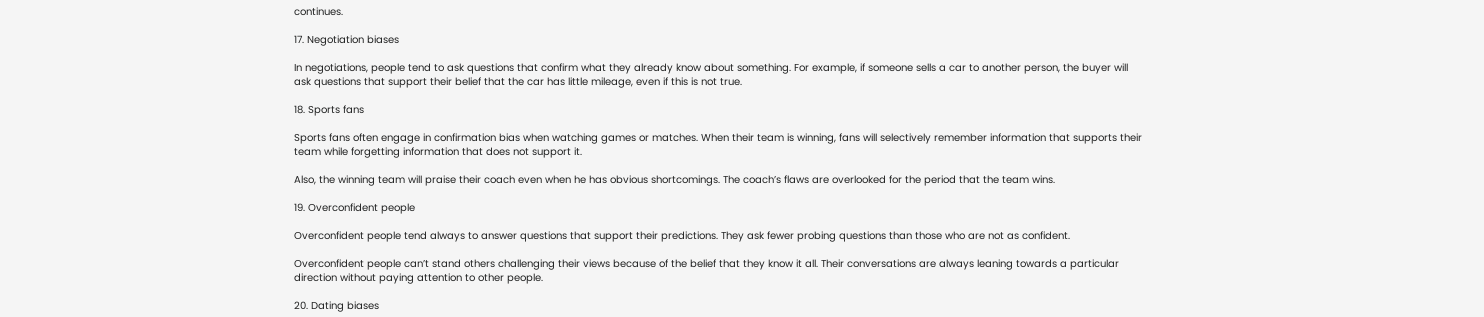continues.

17. Negotiation biases

In negotiations, people tend to ask questions that confirm what they already know about something. For example, if someone sells a car to another person, the buyer will ask questions that support their belief that the car has little mileage, even if this is not true.

18. Sports fans

Sports fans often engage in confirmation bias when watching games or matches. When their team is winning, fans will selectively remember information that supports their team while forgetting information that does not support it.

Also, the winning team will praise their coach even when he has obvious shortcomings. The coach’s flaws are overlooked for the period that the team wins.

19. Overconfident people

Overconfident people tend always to answer questions that support their predictions. They ask fewer probing questions than those who are not as confident.

Overconfident people can’t stand others challenging their views because of the belief that they know it all. Their conversations are always leaning towards a particular direction without paying attention to other people.

20. Dating biases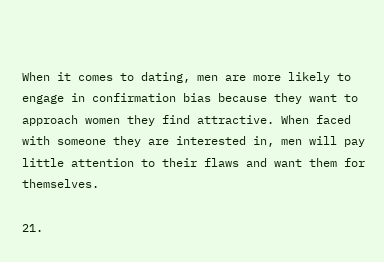When it comes to dating, men are more likely to engage in confirmation bias because they want to approach women they find attractive. When faced with someone they are interested in, men will pay little attention to their flaws and want them for themselves.

21.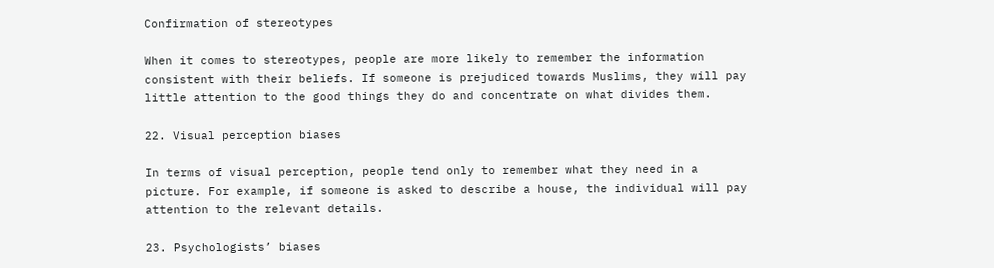Confirmation of stereotypes

When it comes to stereotypes, people are more likely to remember the information consistent with their beliefs. If someone is prejudiced towards Muslims, they will pay little attention to the good things they do and concentrate on what divides them.

22. Visual perception biases

In terms of visual perception, people tend only to remember what they need in a picture. For example, if someone is asked to describe a house, the individual will pay attention to the relevant details.

23. Psychologists’ biases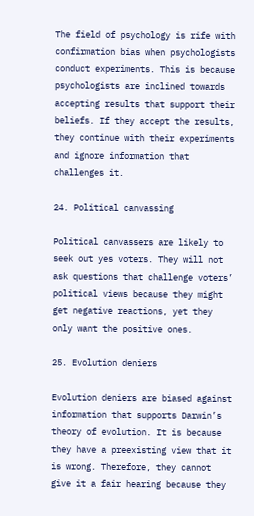The field of psychology is rife with confirmation bias when psychologists conduct experiments. This is because psychologists are inclined towards accepting results that support their beliefs. If they accept the results, they continue with their experiments and ignore information that challenges it.

24. Political canvassing

Political canvassers are likely to seek out yes voters. They will not ask questions that challenge voters’ political views because they might get negative reactions, yet they only want the positive ones.

25. Evolution deniers

Evolution deniers are biased against information that supports Darwin’s theory of evolution. It is because they have a preexisting view that it is wrong. Therefore, they cannot give it a fair hearing because they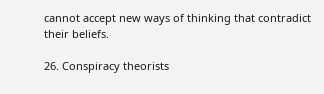cannot accept new ways of thinking that contradict their beliefs.

26. Conspiracy theorists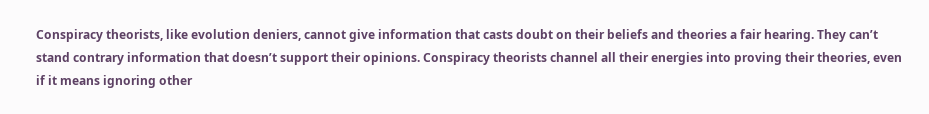Conspiracy theorists, like evolution deniers, cannot give information that casts doubt on their beliefs and theories a fair hearing. They can’t stand contrary information that doesn’t support their opinions. Conspiracy theorists channel all their energies into proving their theories, even if it means ignoring other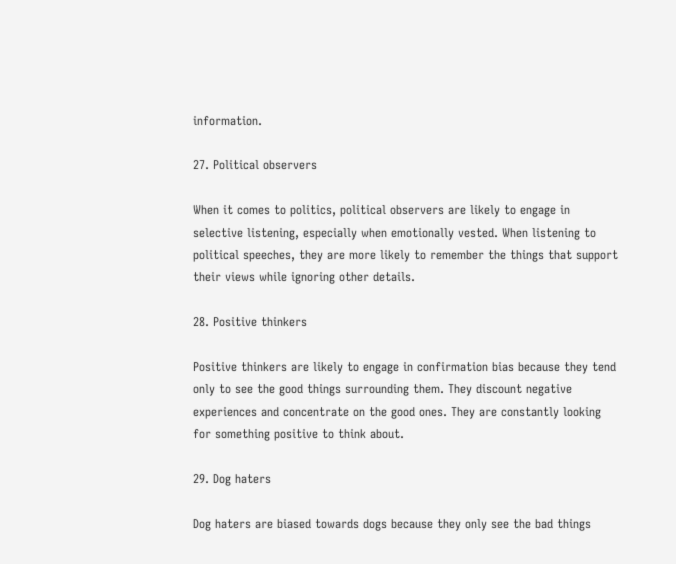information.

27. Political observers

When it comes to politics, political observers are likely to engage in selective listening, especially when emotionally vested. When listening to political speeches, they are more likely to remember the things that support their views while ignoring other details.

28. Positive thinkers

Positive thinkers are likely to engage in confirmation bias because they tend only to see the good things surrounding them. They discount negative experiences and concentrate on the good ones. They are constantly looking for something positive to think about.

29. Dog haters

Dog haters are biased towards dogs because they only see the bad things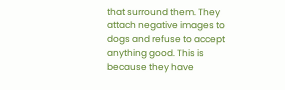that surround them. They attach negative images to dogs and refuse to accept anything good. This is because they have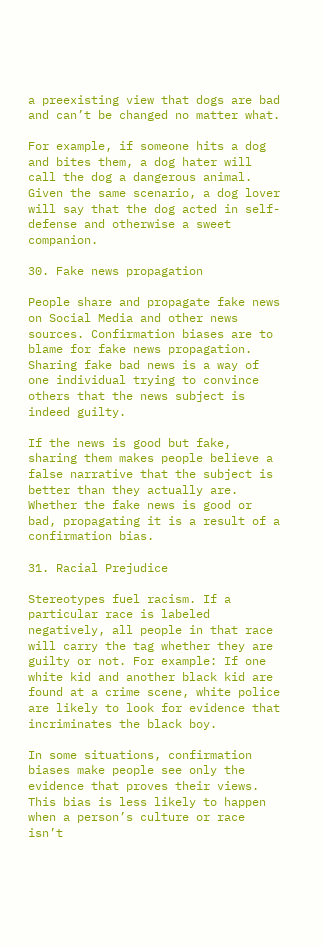a preexisting view that dogs are bad and can’t be changed no matter what.

For example, if someone hits a dog and bites them, a dog hater will call the dog a dangerous animal. Given the same scenario, a dog lover will say that the dog acted in self-defense and otherwise a sweet companion.

30. Fake news propagation

People share and propagate fake news on Social Media and other news sources. Confirmation biases are to blame for fake news propagation. Sharing fake bad news is a way of one individual trying to convince others that the news subject is indeed guilty.

If the news is good but fake, sharing them makes people believe a false narrative that the subject is better than they actually are. Whether the fake news is good or bad, propagating it is a result of a confirmation bias.

31. Racial Prejudice

Stereotypes fuel racism. If a particular race is labeled negatively, all people in that race will carry the tag whether they are guilty or not. For example: If one white kid and another black kid are found at a crime scene, white police are likely to look for evidence that incriminates the black boy.

In some situations, confirmation biases make people see only the evidence that proves their views. This bias is less likely to happen when a person’s culture or race isn’t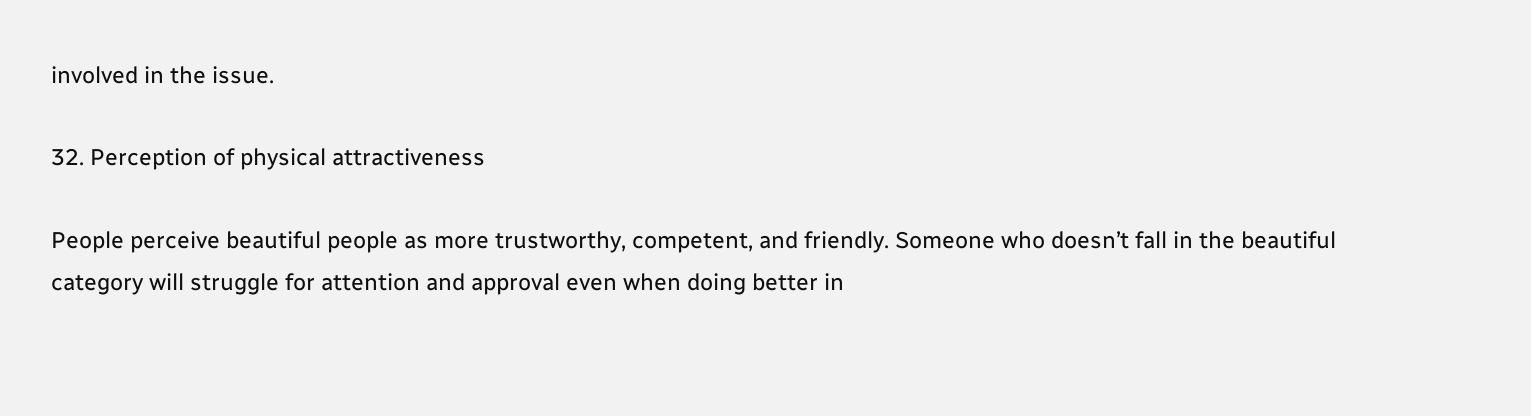involved in the issue.

32. Perception of physical attractiveness

People perceive beautiful people as more trustworthy, competent, and friendly. Someone who doesn’t fall in the beautiful category will struggle for attention and approval even when doing better in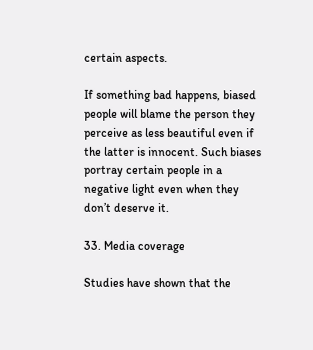certain aspects.

If something bad happens, biased people will blame the person they perceive as less beautiful even if the latter is innocent. Such biases portray certain people in a negative light even when they don’t deserve it.

33. Media coverage

Studies have shown that the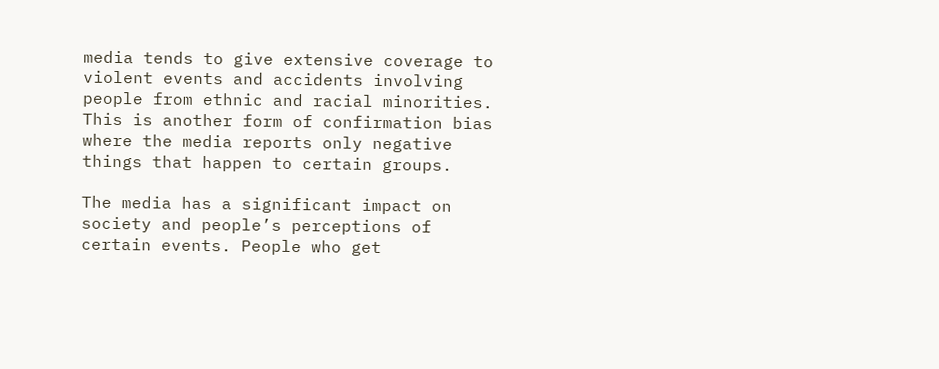media tends to give extensive coverage to violent events and accidents involving people from ethnic and racial minorities. This is another form of confirmation bias where the media reports only negative things that happen to certain groups.

The media has a significant impact on society and people’s perceptions of certain events. People who get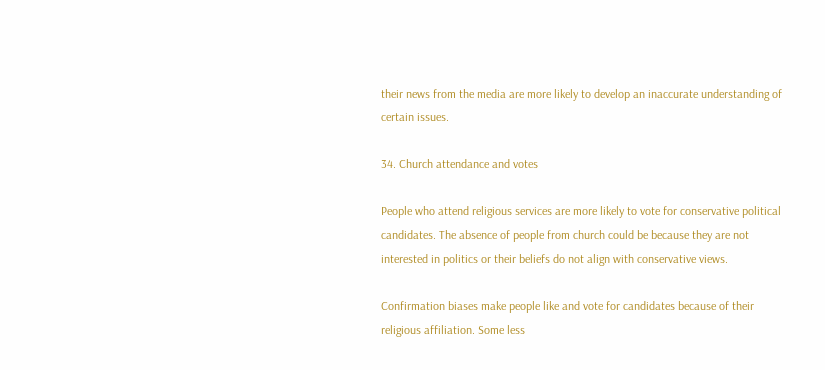their news from the media are more likely to develop an inaccurate understanding of certain issues.

34. Church attendance and votes

People who attend religious services are more likely to vote for conservative political candidates. The absence of people from church could be because they are not interested in politics or their beliefs do not align with conservative views.

Confirmation biases make people like and vote for candidates because of their religious affiliation. Some less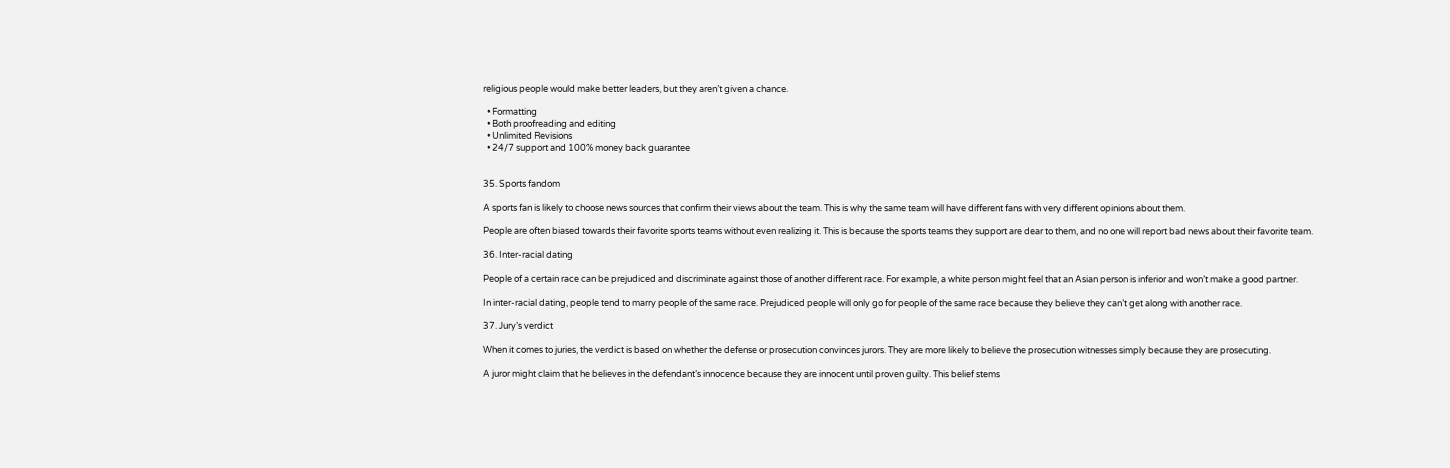religious people would make better leaders, but they aren’t given a chance.

  • Formatting
  • Both proofreading and editing
  • Unlimited Revisions
  • 24/7 support and 100% money back guarantee


35. Sports fandom

A sports fan is likely to choose news sources that confirm their views about the team. This is why the same team will have different fans with very different opinions about them.

People are often biased towards their favorite sports teams without even realizing it. This is because the sports teams they support are dear to them, and no one will report bad news about their favorite team.

36. Inter-racial dating

People of a certain race can be prejudiced and discriminate against those of another different race. For example, a white person might feel that an Asian person is inferior and won’t make a good partner.

In inter-racial dating, people tend to marry people of the same race. Prejudiced people will only go for people of the same race because they believe they can’t get along with another race.

37. Jury’s verdict

When it comes to juries, the verdict is based on whether the defense or prosecution convinces jurors. They are more likely to believe the prosecution witnesses simply because they are prosecuting.

A juror might claim that he believes in the defendant’s innocence because they are innocent until proven guilty. This belief stems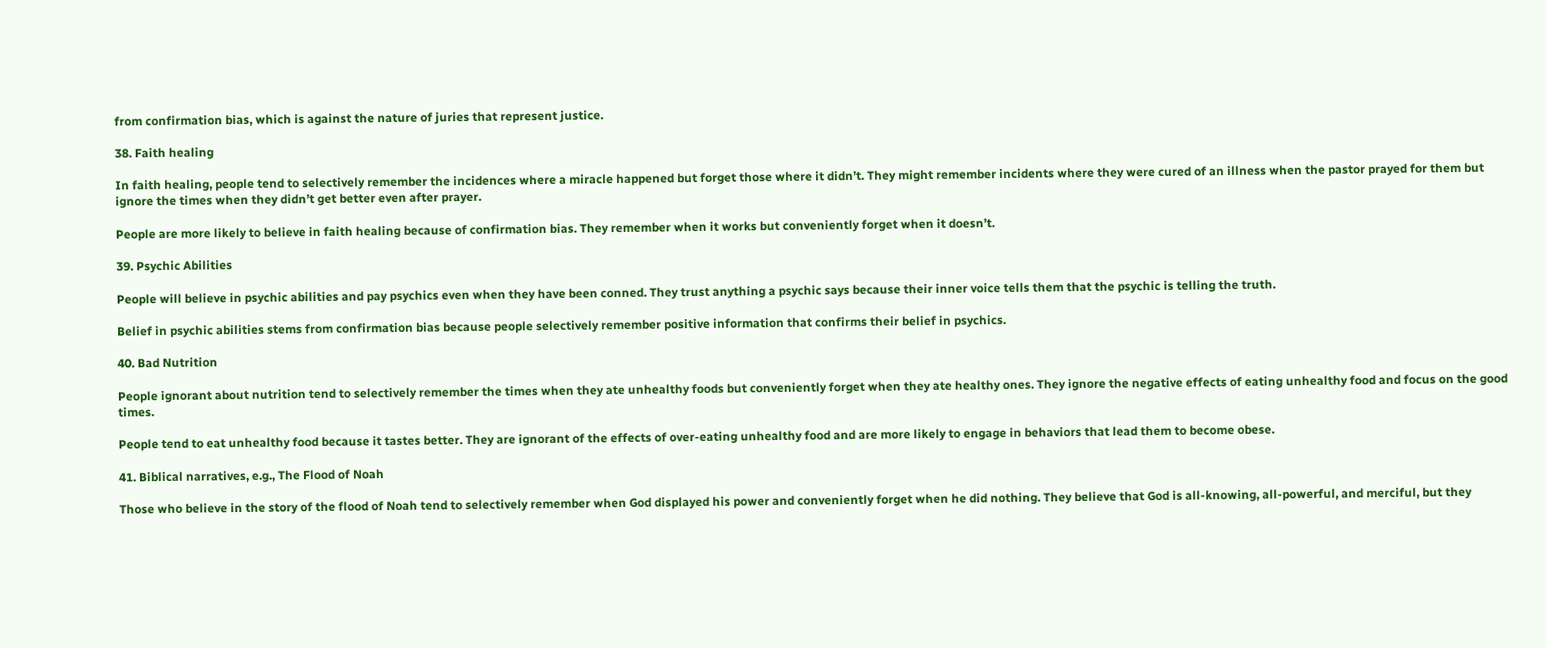from confirmation bias, which is against the nature of juries that represent justice.

38. Faith healing

In faith healing, people tend to selectively remember the incidences where a miracle happened but forget those where it didn’t. They might remember incidents where they were cured of an illness when the pastor prayed for them but ignore the times when they didn’t get better even after prayer.

People are more likely to believe in faith healing because of confirmation bias. They remember when it works but conveniently forget when it doesn’t.

39. Psychic Abilities

People will believe in psychic abilities and pay psychics even when they have been conned. They trust anything a psychic says because their inner voice tells them that the psychic is telling the truth.

Belief in psychic abilities stems from confirmation bias because people selectively remember positive information that confirms their belief in psychics.

40. Bad Nutrition

People ignorant about nutrition tend to selectively remember the times when they ate unhealthy foods but conveniently forget when they ate healthy ones. They ignore the negative effects of eating unhealthy food and focus on the good times.

People tend to eat unhealthy food because it tastes better. They are ignorant of the effects of over-eating unhealthy food and are more likely to engage in behaviors that lead them to become obese.

41. Biblical narratives, e.g., The Flood of Noah

Those who believe in the story of the flood of Noah tend to selectively remember when God displayed his power and conveniently forget when he did nothing. They believe that God is all-knowing, all-powerful, and merciful, but they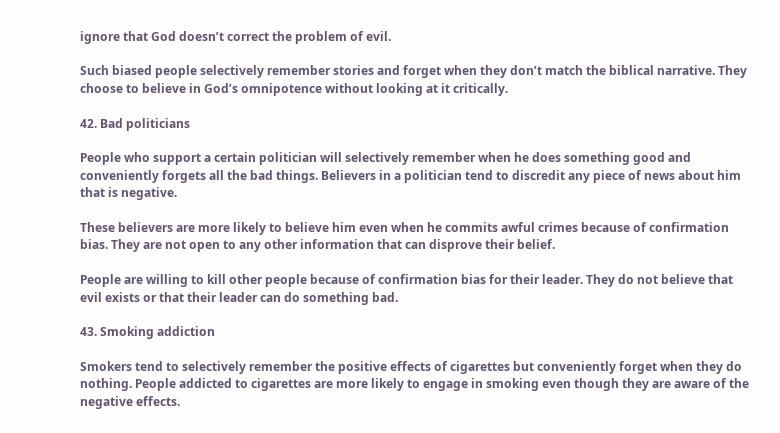ignore that God doesn’t correct the problem of evil.

Such biased people selectively remember stories and forget when they don’t match the biblical narrative. They choose to believe in God’s omnipotence without looking at it critically.

42. Bad politicians

People who support a certain politician will selectively remember when he does something good and conveniently forgets all the bad things. Believers in a politician tend to discredit any piece of news about him that is negative.

These believers are more likely to believe him even when he commits awful crimes because of confirmation bias. They are not open to any other information that can disprove their belief.

People are willing to kill other people because of confirmation bias for their leader. They do not believe that evil exists or that their leader can do something bad.

43. Smoking addiction

Smokers tend to selectively remember the positive effects of cigarettes but conveniently forget when they do nothing. People addicted to cigarettes are more likely to engage in smoking even though they are aware of the negative effects.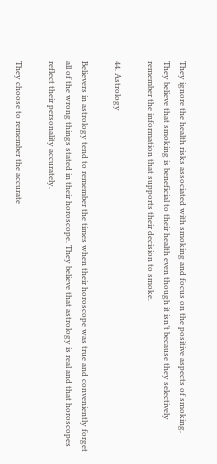They ignore the health risks associated with smoking and focus on the positive aspects of smoking. They believe that smoking is beneficial to their health even though it isn’t because they selectively remember the information that supports their decision to smoke.

44. Astrology

Believers in astrology tend to remember the times when their horoscope was true and conveniently forget all of the wrong things stated in their horoscope. They believe that astrology is real and that horoscopes reflect their personality accurately.

They choose to remember the accurate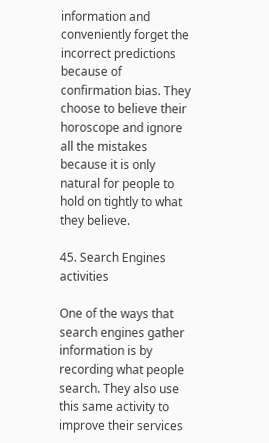information and conveniently forget the incorrect predictions because of confirmation bias. They choose to believe their horoscope and ignore all the mistakes because it is only natural for people to hold on tightly to what they believe.

45. Search Engines activities

One of the ways that search engines gather information is by recording what people search. They also use this same activity to improve their services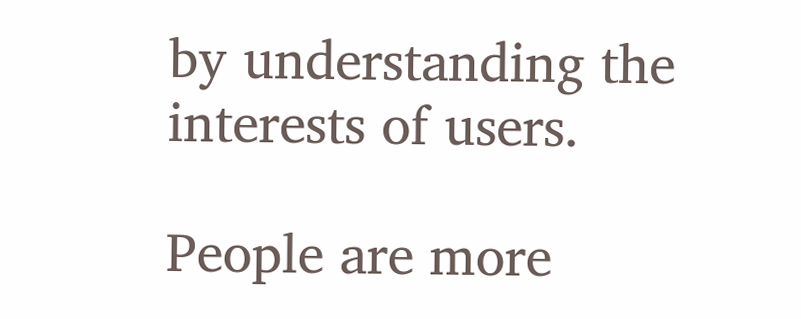by understanding the interests of users.

People are more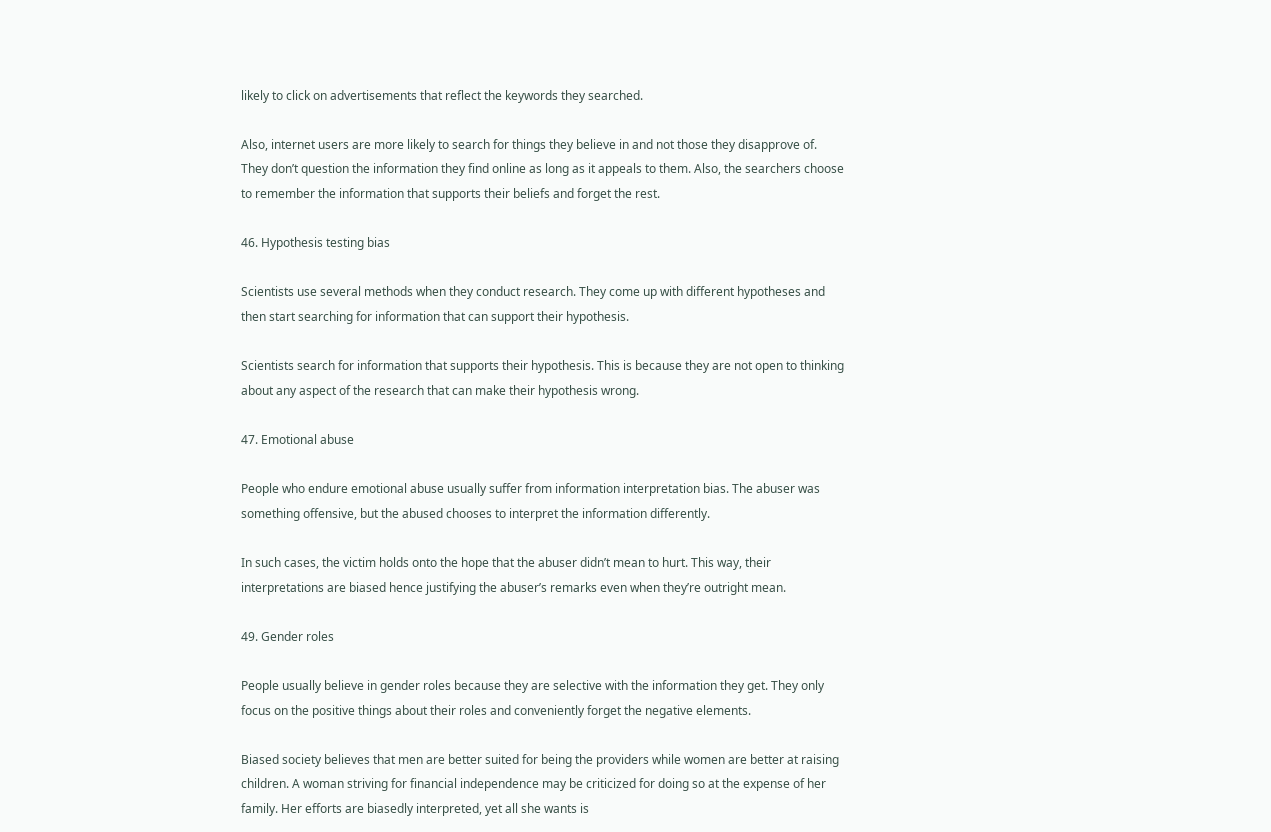likely to click on advertisements that reflect the keywords they searched.

Also, internet users are more likely to search for things they believe in and not those they disapprove of. They don’t question the information they find online as long as it appeals to them. Also, the searchers choose to remember the information that supports their beliefs and forget the rest.

46. Hypothesis testing bias

Scientists use several methods when they conduct research. They come up with different hypotheses and then start searching for information that can support their hypothesis.

Scientists search for information that supports their hypothesis. This is because they are not open to thinking about any aspect of the research that can make their hypothesis wrong.

47. Emotional abuse

People who endure emotional abuse usually suffer from information interpretation bias. The abuser was something offensive, but the abused chooses to interpret the information differently.

In such cases, the victim holds onto the hope that the abuser didn’t mean to hurt. This way, their interpretations are biased hence justifying the abuser’s remarks even when they’re outright mean.

49. Gender roles

People usually believe in gender roles because they are selective with the information they get. They only focus on the positive things about their roles and conveniently forget the negative elements.

Biased society believes that men are better suited for being the providers while women are better at raising children. A woman striving for financial independence may be criticized for doing so at the expense of her family. Her efforts are biasedly interpreted, yet all she wants is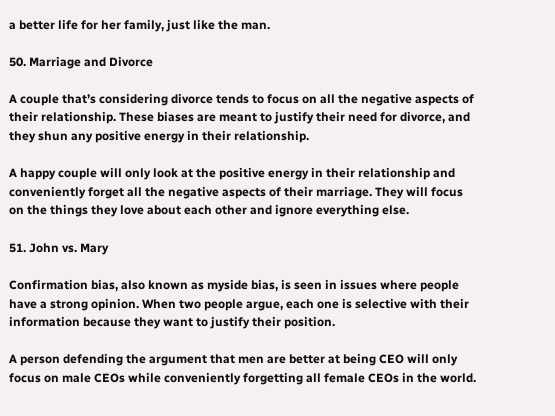a better life for her family, just like the man.

50. Marriage and Divorce

A couple that’s considering divorce tends to focus on all the negative aspects of their relationship. These biases are meant to justify their need for divorce, and they shun any positive energy in their relationship.

A happy couple will only look at the positive energy in their relationship and conveniently forget all the negative aspects of their marriage. They will focus on the things they love about each other and ignore everything else.

51. John vs. Mary

Confirmation bias, also known as myside bias, is seen in issues where people have a strong opinion. When two people argue, each one is selective with their information because they want to justify their position.

A person defending the argument that men are better at being CEO will only focus on male CEOs while conveniently forgetting all female CEOs in the world.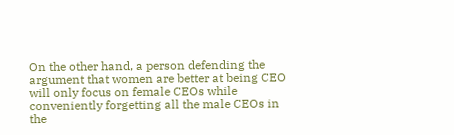On the other hand, a person defending the argument that women are better at being CEO will only focus on female CEOs while conveniently forgetting all the male CEOs in the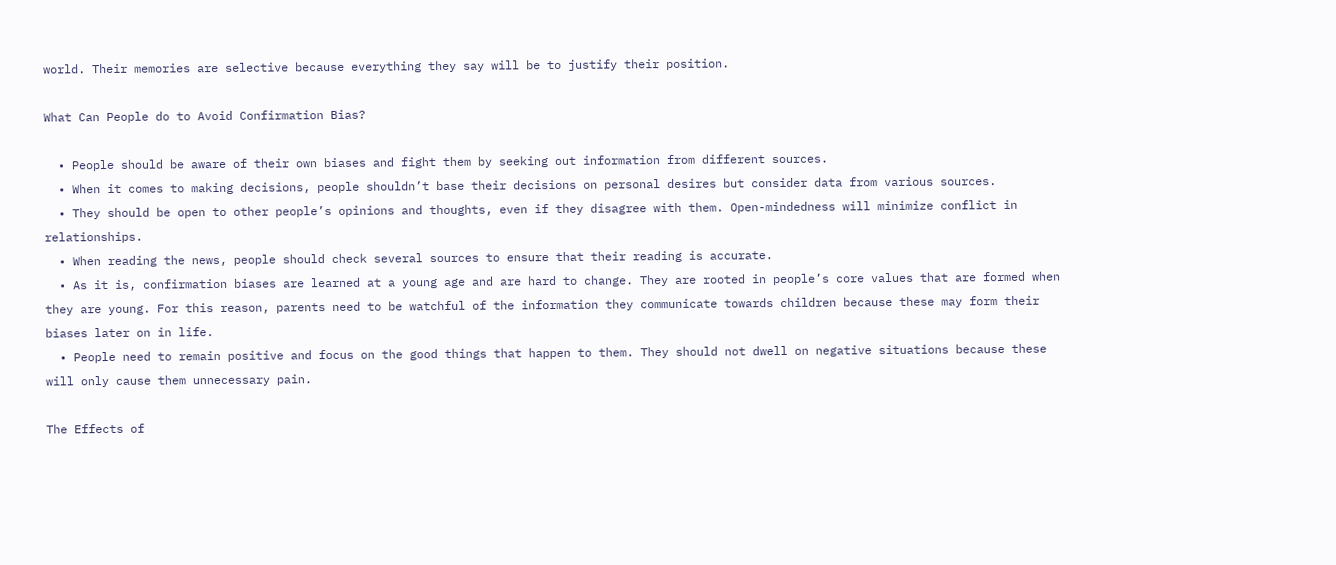world. Their memories are selective because everything they say will be to justify their position.

What Can People do to Avoid Confirmation Bias?

  • People should be aware of their own biases and fight them by seeking out information from different sources.
  • When it comes to making decisions, people shouldn’t base their decisions on personal desires but consider data from various sources.
  • They should be open to other people’s opinions and thoughts, even if they disagree with them. Open-mindedness will minimize conflict in relationships.
  • When reading the news, people should check several sources to ensure that their reading is accurate.
  • As it is, confirmation biases are learned at a young age and are hard to change. They are rooted in people’s core values that are formed when they are young. For this reason, parents need to be watchful of the information they communicate towards children because these may form their biases later on in life.
  • People need to remain positive and focus on the good things that happen to them. They should not dwell on negative situations because these will only cause them unnecessary pain.

The Effects of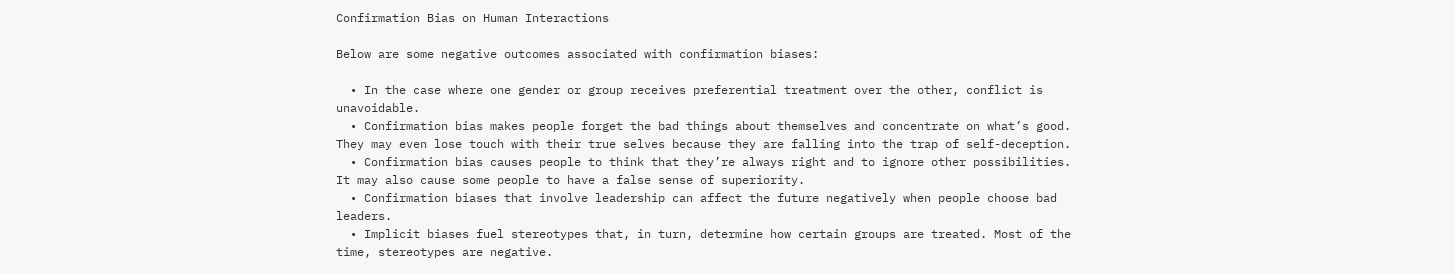Confirmation Bias on Human Interactions

Below are some negative outcomes associated with confirmation biases:

  • In the case where one gender or group receives preferential treatment over the other, conflict is unavoidable.
  • Confirmation bias makes people forget the bad things about themselves and concentrate on what’s good. They may even lose touch with their true selves because they are falling into the trap of self-deception.
  • Confirmation bias causes people to think that they’re always right and to ignore other possibilities. It may also cause some people to have a false sense of superiority.
  • Confirmation biases that involve leadership can affect the future negatively when people choose bad leaders.
  • Implicit biases fuel stereotypes that, in turn, determine how certain groups are treated. Most of the time, stereotypes are negative.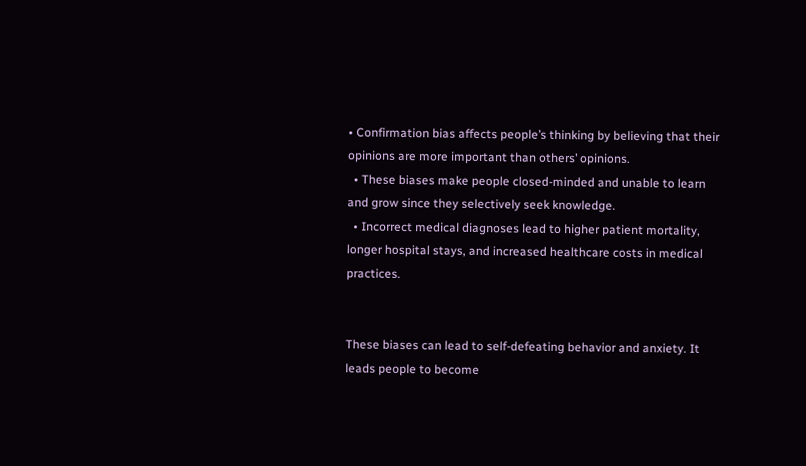• Confirmation bias affects people’s thinking by believing that their opinions are more important than others’ opinions.
  • These biases make people closed-minded and unable to learn and grow since they selectively seek knowledge.
  • Incorrect medical diagnoses lead to higher patient mortality, longer hospital stays, and increased healthcare costs in medical practices.


These biases can lead to self-defeating behavior and anxiety. It leads people to become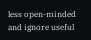less open-minded and ignore useful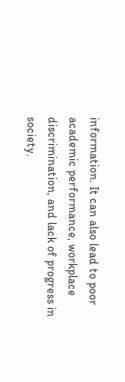information. It can also lead to poor academic performance, workplace discrimination, and lack of progress in society.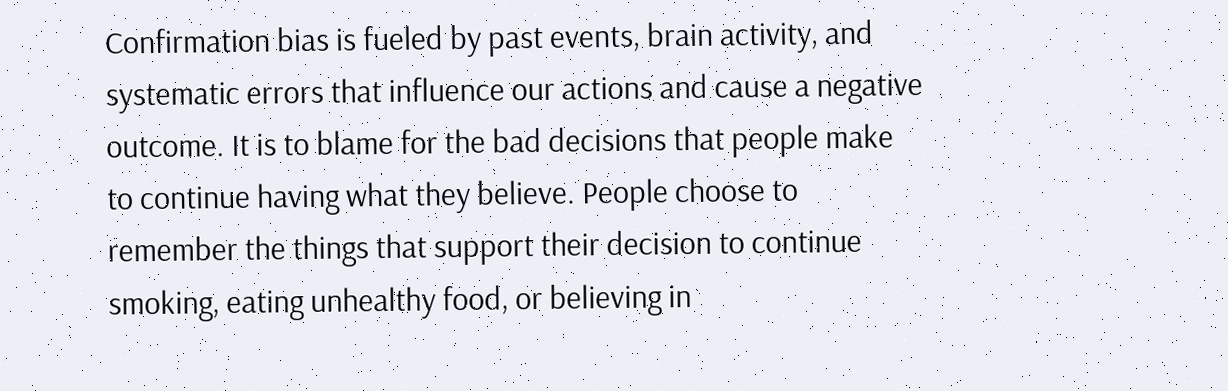Confirmation bias is fueled by past events, brain activity, and systematic errors that influence our actions and cause a negative outcome. It is to blame for the bad decisions that people make to continue having what they believe. People choose to remember the things that support their decision to continue smoking, eating unhealthy food, or believing in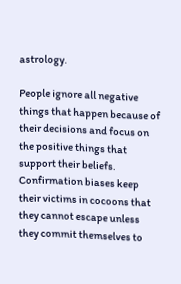astrology.

People ignore all negative things that happen because of their decisions and focus on the positive things that support their beliefs. Confirmation biases keep their victims in cocoons that they cannot escape unless they commit themselves to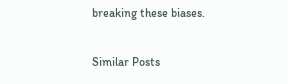breaking these biases.

Similar Posts